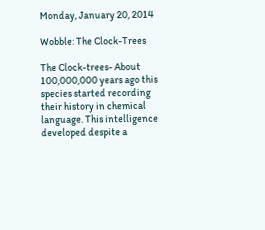Monday, January 20, 2014

Wobble: The Clock-Trees

The Clock-trees- About 100,000,000 years ago this species started recording their history in chemical language. This intelligence developed despite a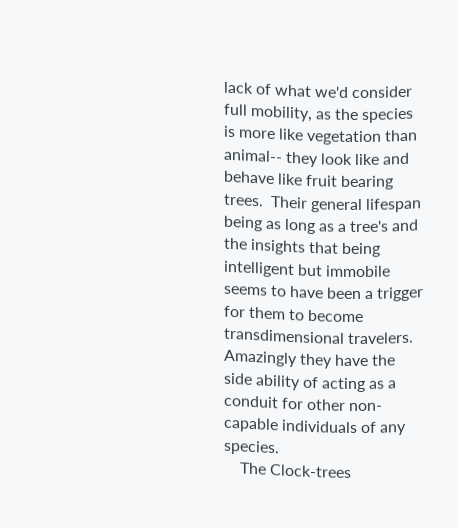lack of what we'd consider full mobility, as the species is more like vegetation than animal-- they look like and behave like fruit bearing trees.  Their general lifespan being as long as a tree's and the insights that being intelligent but immobile seems to have been a trigger for them to become transdimensional travelers. Amazingly they have the side ability of acting as a conduit for other non-capable individuals of any species.
    The Clock-trees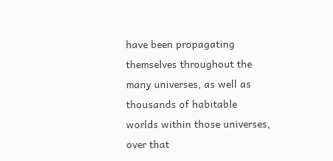have been propagating themselves throughout the many universes, as well as thousands of habitable worlds within those universes, over that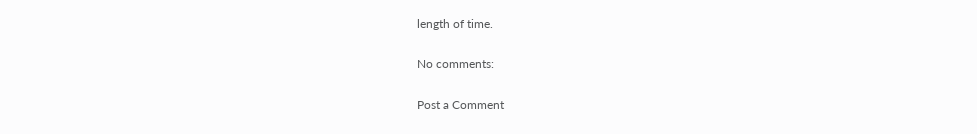length of time.

No comments:

Post a Comment